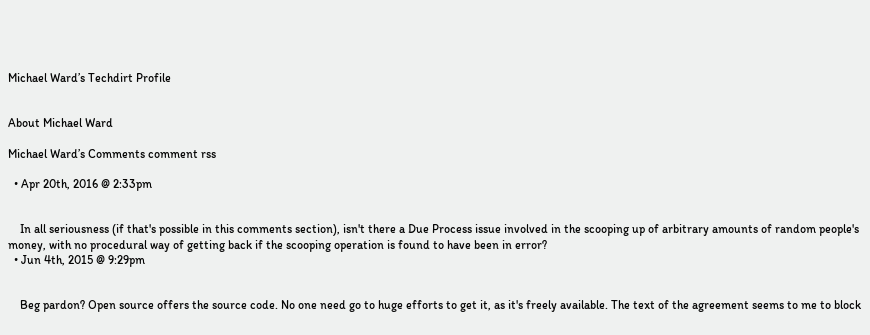Michael Ward’s Techdirt Profile


About Michael Ward

Michael Ward’s Comments comment rss

  • Apr 20th, 2016 @ 2:33pm


    In all seriousness (if that's possible in this comments section), isn't there a Due Process issue involved in the scooping up of arbitrary amounts of random people's money, with no procedural way of getting back if the scooping operation is found to have been in error?
  • Jun 4th, 2015 @ 9:29pm


    Beg pardon? Open source offers the source code. No one need go to huge efforts to get it, as it's freely available. The text of the agreement seems to me to block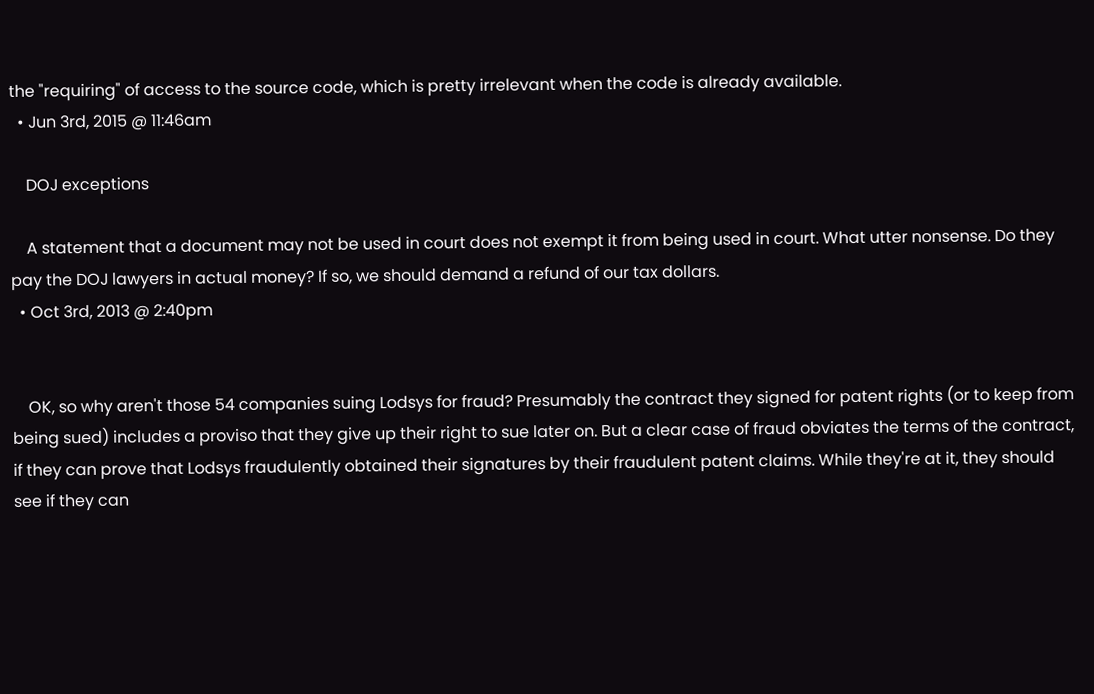the "requiring" of access to the source code, which is pretty irrelevant when the code is already available.
  • Jun 3rd, 2015 @ 11:46am

    DOJ exceptions

    A statement that a document may not be used in court does not exempt it from being used in court. What utter nonsense. Do they pay the DOJ lawyers in actual money? If so, we should demand a refund of our tax dollars.
  • Oct 3rd, 2013 @ 2:40pm


    OK, so why aren't those 54 companies suing Lodsys for fraud? Presumably the contract they signed for patent rights (or to keep from being sued) includes a proviso that they give up their right to sue later on. But a clear case of fraud obviates the terms of the contract, if they can prove that Lodsys fraudulently obtained their signatures by their fraudulent patent claims. While they're at it, they should see if they can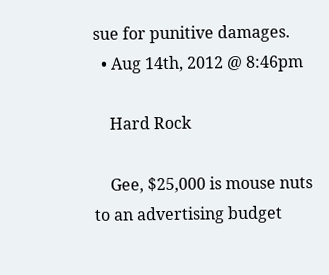sue for punitive damages.
  • Aug 14th, 2012 @ 8:46pm

    Hard Rock

    Gee, $25,000 is mouse nuts to an advertising budget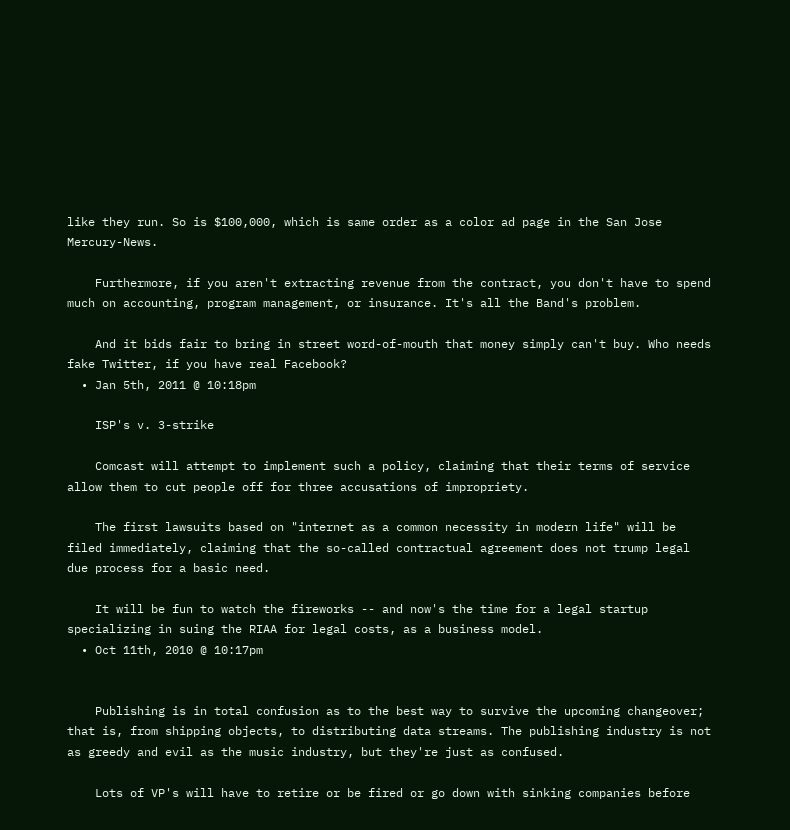like they run. So is $100,000, which is same order as a color ad page in the San Jose Mercury-News.

    Furthermore, if you aren't extracting revenue from the contract, you don't have to spend much on accounting, program management, or insurance. It's all the Band's problem.

    And it bids fair to bring in street word-of-mouth that money simply can't buy. Who needs fake Twitter, if you have real Facebook?
  • Jan 5th, 2011 @ 10:18pm

    ISP's v. 3-strike

    Comcast will attempt to implement such a policy, claiming that their terms of service allow them to cut people off for three accusations of impropriety.

    The first lawsuits based on "internet as a common necessity in modern life" will be filed immediately, claiming that the so-called contractual agreement does not trump legal due process for a basic need.

    It will be fun to watch the fireworks -- and now's the time for a legal startup specializing in suing the RIAA for legal costs, as a business model.
  • Oct 11th, 2010 @ 10:17pm


    Publishing is in total confusion as to the best way to survive the upcoming changeover; that is, from shipping objects, to distributing data streams. The publishing industry is not as greedy and evil as the music industry, but they're just as confused.

    Lots of VP's will have to retire or be fired or go down with sinking companies before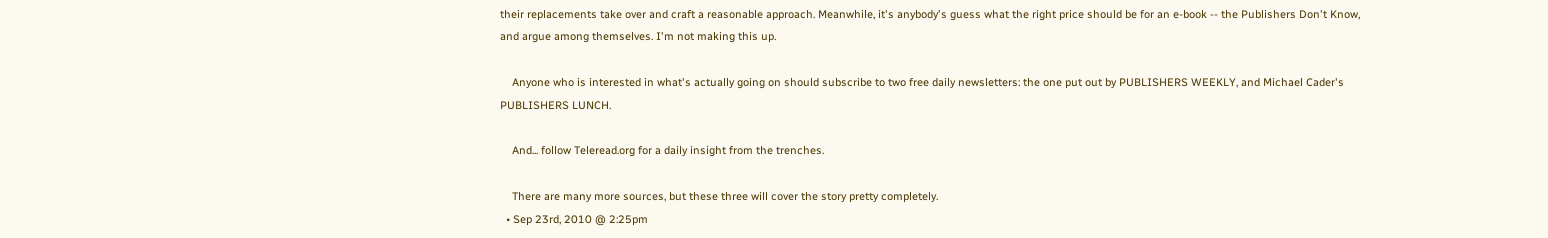their replacements take over and craft a reasonable approach. Meanwhile, it's anybody's guess what the right price should be for an e-book -- the Publishers Don't Know, and argue among themselves. I'm not making this up.

    Anyone who is interested in what's actually going on should subscribe to two free daily newsletters: the one put out by PUBLISHERS WEEKLY, and Michael Cader's PUBLISHERS LUNCH.

    And... follow Teleread.org for a daily insight from the trenches.

    There are many more sources, but these three will cover the story pretty completely.
  • Sep 23rd, 2010 @ 2:25pm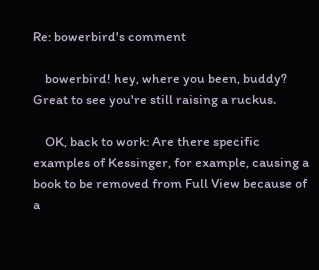Re: bowerbird's comment

    bowerbird! hey, where you been, buddy? Great to see you're still raising a ruckus.

    OK, back to work: Are there specific examples of Kessinger, for example, causing a book to be removed from Full View because of a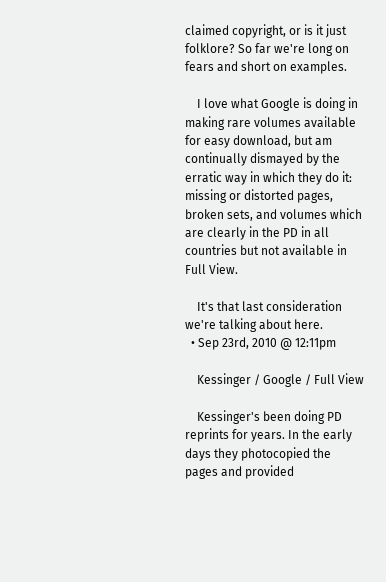claimed copyright, or is it just folklore? So far we're long on fears and short on examples.

    I love what Google is doing in making rare volumes available for easy download, but am continually dismayed by the erratic way in which they do it: missing or distorted pages, broken sets, and volumes which are clearly in the PD in all countries but not available in Full View.

    It's that last consideration we're talking about here.
  • Sep 23rd, 2010 @ 12:11pm

    Kessinger / Google / Full View

    Kessinger's been doing PD reprints for years. In the early days they photocopied the pages and provided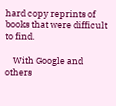hard copy reprints of books that were difficult to find.

    With Google and others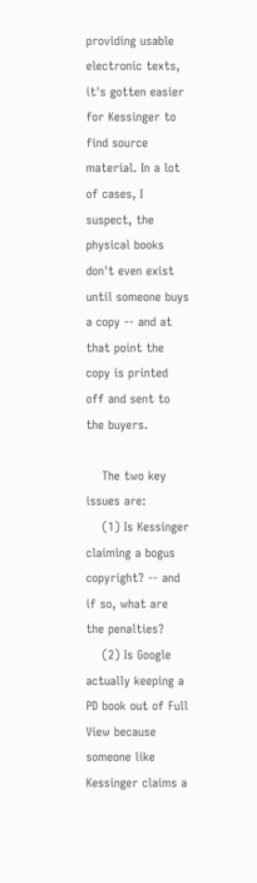providing usable electronic texts, it's gotten easier for Kessinger to find source material. In a lot of cases, I suspect, the physical books don't even exist until someone buys a copy -- and at that point the copy is printed off and sent to the buyers.

    The two key issues are:
    (1) Is Kessinger claiming a bogus copyright? -- and if so, what are the penalties?
    (2) Is Google actually keeping a PD book out of Full View because someone like Kessinger claims a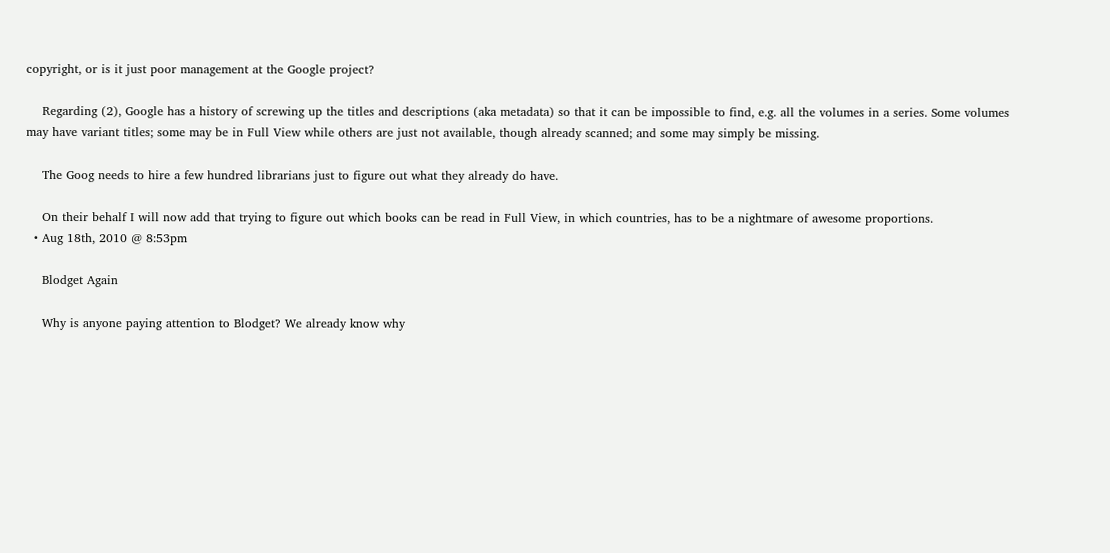copyright, or is it just poor management at the Google project?

    Regarding (2), Google has a history of screwing up the titles and descriptions (aka metadata) so that it can be impossible to find, e.g. all the volumes in a series. Some volumes may have variant titles; some may be in Full View while others are just not available, though already scanned; and some may simply be missing.

    The Goog needs to hire a few hundred librarians just to figure out what they already do have.

    On their behalf I will now add that trying to figure out which books can be read in Full View, in which countries, has to be a nightmare of awesome proportions.
  • Aug 18th, 2010 @ 8:53pm

    Blodget Again

    Why is anyone paying attention to Blodget? We already know why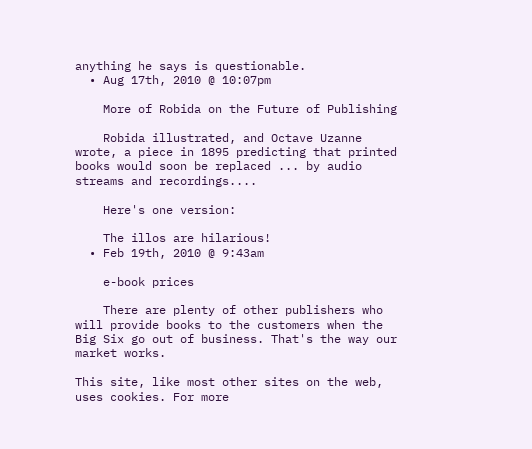anything he says is questionable.
  • Aug 17th, 2010 @ 10:07pm

    More of Robida on the Future of Publishing

    Robida illustrated, and Octave Uzanne wrote, a piece in 1895 predicting that printed books would soon be replaced ... by audio streams and recordings....

    Here's one version:

    The illos are hilarious!
  • Feb 19th, 2010 @ 9:43am

    e-book prices

    There are plenty of other publishers who will provide books to the customers when the Big Six go out of business. That's the way our market works.

This site, like most other sites on the web, uses cookies. For more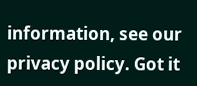information, see our privacy policy. Got it